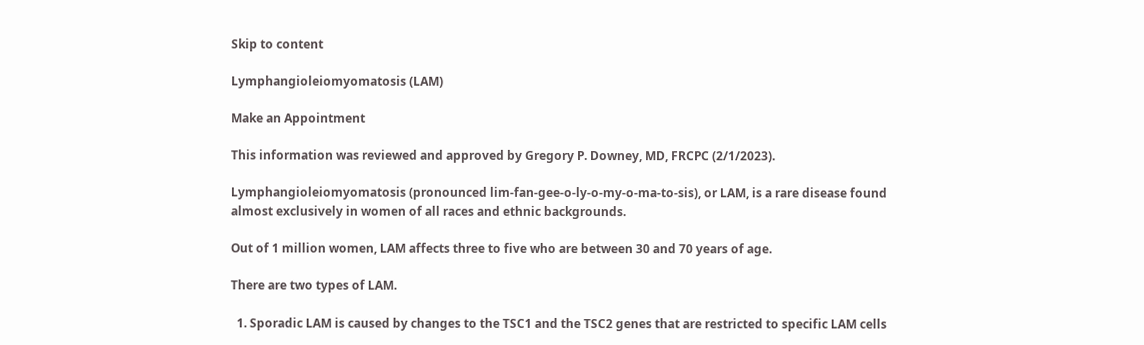Skip to content

Lymphangioleiomyomatosis (LAM)

Make an Appointment

This information was reviewed and approved by Gregory P. Downey, MD, FRCPC (2/1/2023).

Lymphangioleiomyomatosis (pronounced lim-fan-gee-o-ly-o-my-o-ma-to-sis), or LAM, is a rare disease found almost exclusively in women of all races and ethnic backgrounds.

Out of 1 million women, LAM affects three to five who are between 30 and 70 years of age.

There are two types of LAM.

  1. Sporadic LAM is caused by changes to the TSC1 and the TSC2 genes that are restricted to specific LAM cells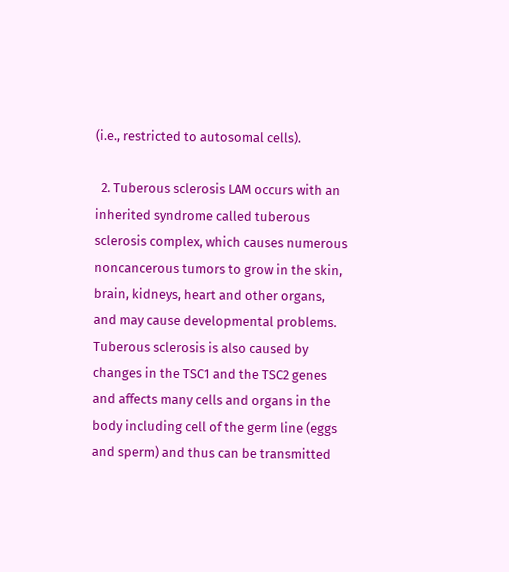(i.e., restricted to autosomal cells).

  2. Tuberous sclerosis LAM occurs with an inherited syndrome called tuberous sclerosis complex, which causes numerous noncancerous tumors to grow in the skin, brain, kidneys, heart and other organs, and may cause developmental problems. Tuberous sclerosis is also caused by changes in the TSC1 and the TSC2 genes and affects many cells and organs in the body including cell of the germ line (eggs and sperm) and thus can be transmitted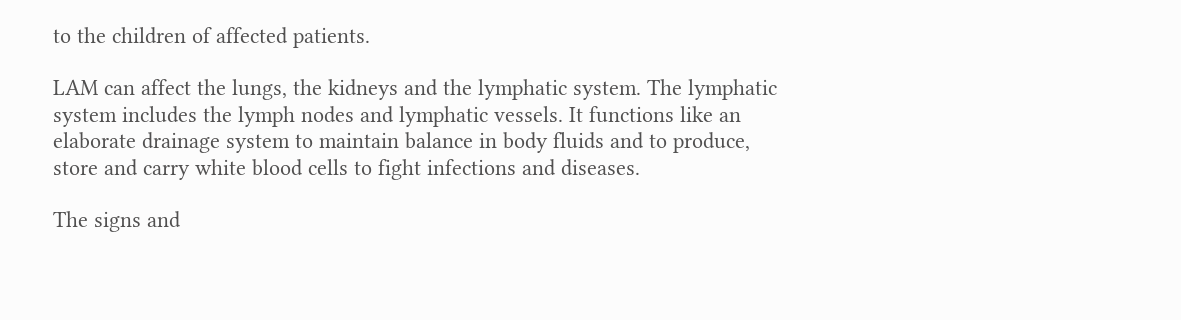to the children of affected patients.

LAM can affect the lungs, the kidneys and the lymphatic system. The lymphatic system includes the lymph nodes and lymphatic vessels. It functions like an elaborate drainage system to maintain balance in body fluids and to produce, store and carry white blood cells to fight infections and diseases.

The signs and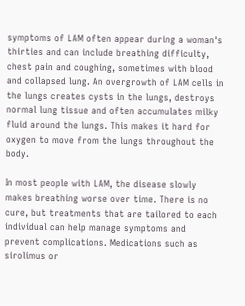symptoms of LAM often appear during a woman's thirties and can include breathing difficulty, chest pain and coughing, sometimes with blood and collapsed lung. An overgrowth of LAM cells in the lungs creates cysts in the lungs, destroys normal lung tissue and often accumulates milky fluid around the lungs. This makes it hard for oxygen to move from the lungs throughout the body.

In most people with LAM, the disease slowly makes breathing worse over time. There is no cure, but treatments that are tailored to each individual can help manage symptoms and prevent complications. Medications such as sirolimus or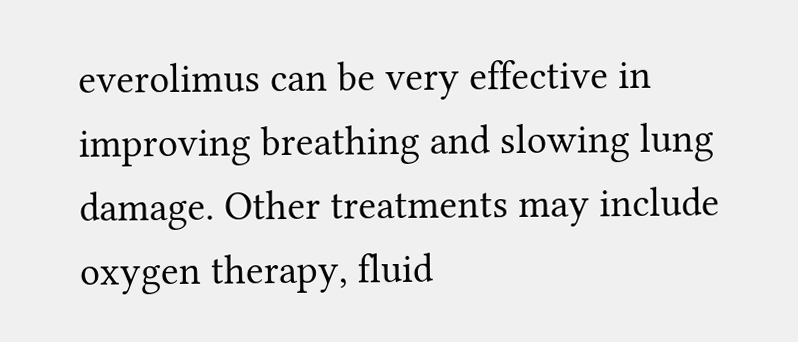everolimus can be very effective in improving breathing and slowing lung damage. Other treatments may include oxygen therapy, fluid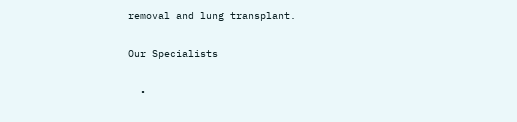removal and lung transplant.

Our Specialists

  •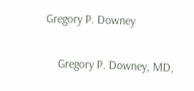Gregory P. Downey

    Gregory P. Downey, MD,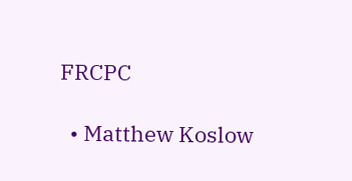FRCPC

  • Matthew Koslow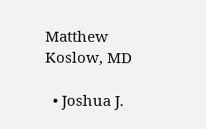Matthew Koslow, MD

  • Joshua J.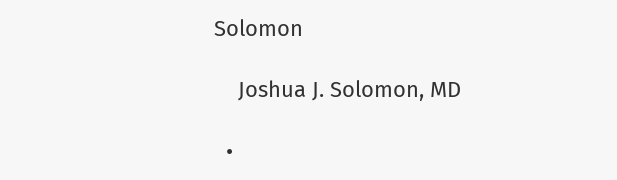Solomon

    Joshua J. Solomon, MD

  •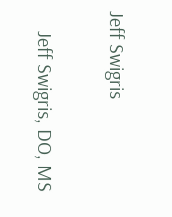Jeff Swigris

    Jeff Swigris, DO, MS